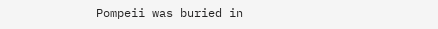Pompeii was buried in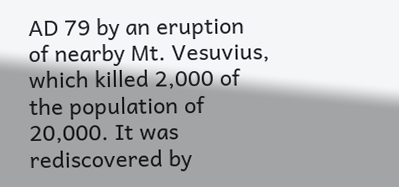AD 79 by an eruption of nearby Mt. Vesuvius, which killed 2,000 of the population of 20,000. It was rediscovered by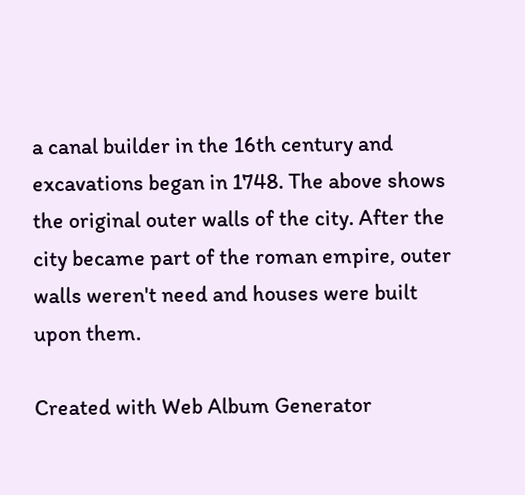a canal builder in the 16th century and excavations began in 1748. The above shows the original outer walls of the city. After the city became part of the roman empire, outer walls weren't need and houses were built upon them.

Created with Web Album Generator